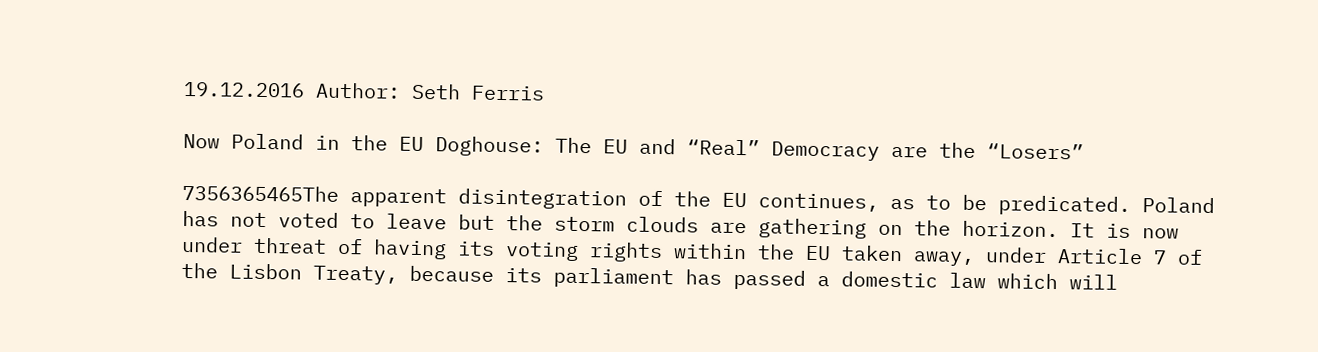19.12.2016 Author: Seth Ferris

Now Poland in the EU Doghouse: The EU and “Real” Democracy are the “Losers”

7356365465The apparent disintegration of the EU continues, as to be predicated. Poland has not voted to leave but the storm clouds are gathering on the horizon. It is now under threat of having its voting rights within the EU taken away, under Article 7 of the Lisbon Treaty, because its parliament has passed a domestic law which will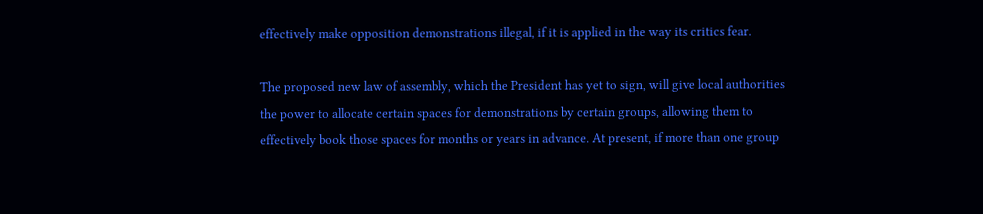effectively make opposition demonstrations illegal, if it is applied in the way its critics fear.

The proposed new law of assembly, which the President has yet to sign, will give local authorities the power to allocate certain spaces for demonstrations by certain groups, allowing them to effectively book those spaces for months or years in advance. At present, if more than one group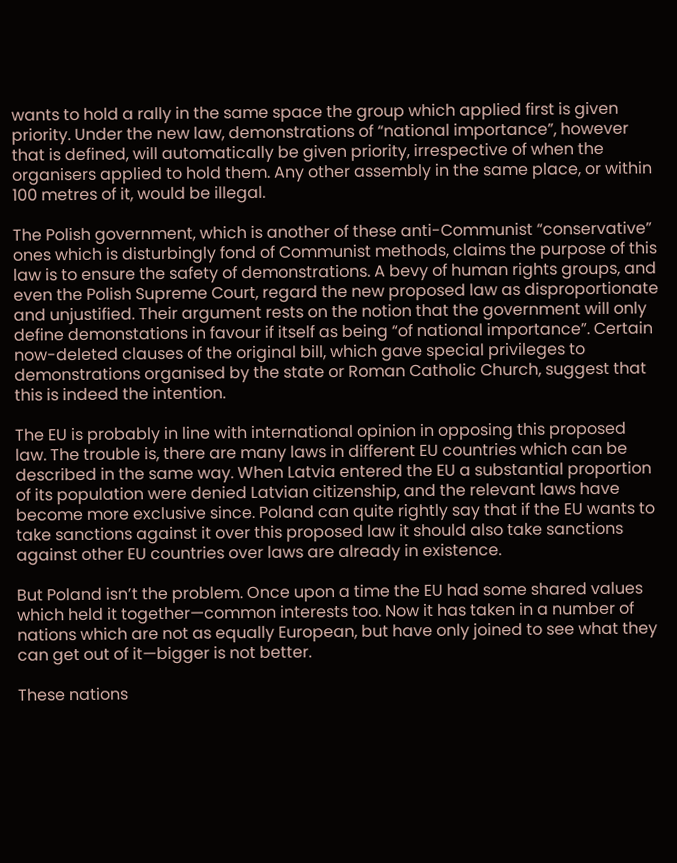wants to hold a rally in the same space the group which applied first is given priority. Under the new law, demonstrations of “national importance”, however that is defined, will automatically be given priority, irrespective of when the organisers applied to hold them. Any other assembly in the same place, or within 100 metres of it, would be illegal.

The Polish government, which is another of these anti-Communist “conservative” ones which is disturbingly fond of Communist methods, claims the purpose of this law is to ensure the safety of demonstrations. A bevy of human rights groups, and even the Polish Supreme Court, regard the new proposed law as disproportionate and unjustified. Their argument rests on the notion that the government will only define demonstations in favour if itself as being “of national importance”. Certain now-deleted clauses of the original bill, which gave special privileges to demonstrations organised by the state or Roman Catholic Church, suggest that this is indeed the intention.

The EU is probably in line with international opinion in opposing this proposed law. The trouble is, there are many laws in different EU countries which can be described in the same way. When Latvia entered the EU a substantial proportion of its population were denied Latvian citizenship, and the relevant laws have become more exclusive since. Poland can quite rightly say that if the EU wants to take sanctions against it over this proposed law it should also take sanctions against other EU countries over laws are already in existence.

But Poland isn’t the problem. Once upon a time the EU had some shared values which held it together—common interests too. Now it has taken in a number of nations which are not as equally European, but have only joined to see what they can get out of it—bigger is not better.

These nations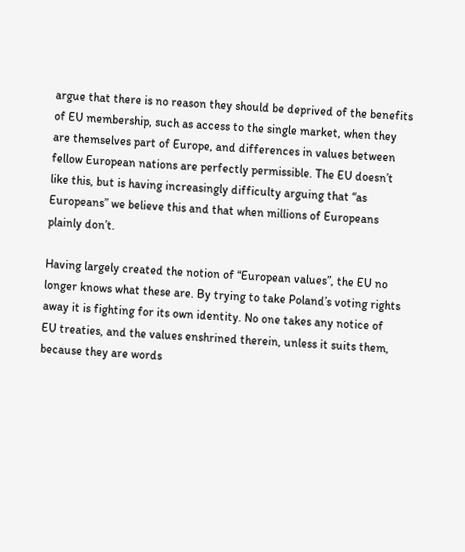argue that there is no reason they should be deprived of the benefits of EU membership, such as access to the single market, when they are themselves part of Europe, and differences in values between fellow European nations are perfectly permissible. The EU doesn’t like this, but is having increasingly difficulty arguing that “as Europeans” we believe this and that when millions of Europeans plainly don’t.

Having largely created the notion of “European values”, the EU no longer knows what these are. By trying to take Poland’s voting rights away it is fighting for its own identity. No one takes any notice of EU treaties, and the values enshrined therein, unless it suits them, because they are words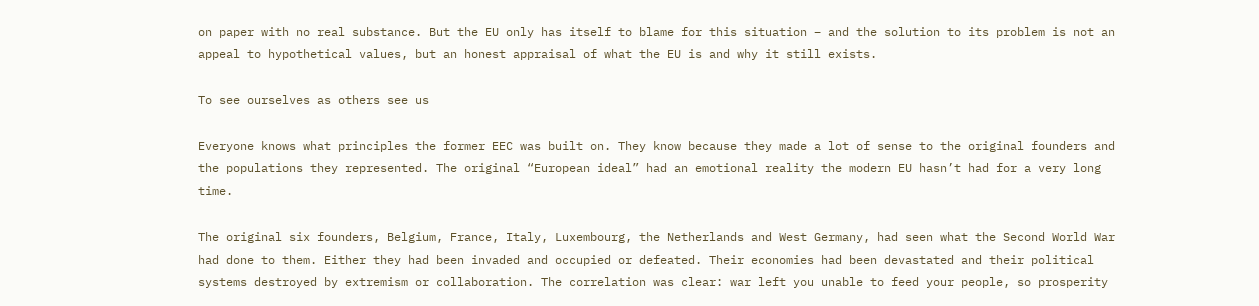on paper with no real substance. But the EU only has itself to blame for this situation – and the solution to its problem is not an appeal to hypothetical values, but an honest appraisal of what the EU is and why it still exists.

To see ourselves as others see us

Everyone knows what principles the former EEC was built on. They know because they made a lot of sense to the original founders and the populations they represented. The original “European ideal” had an emotional reality the modern EU hasn’t had for a very long time.

The original six founders, Belgium, France, Italy, Luxembourg, the Netherlands and West Germany, had seen what the Second World War had done to them. Either they had been invaded and occupied or defeated. Their economies had been devastated and their political systems destroyed by extremism or collaboration. The correlation was clear: war left you unable to feed your people, so prosperity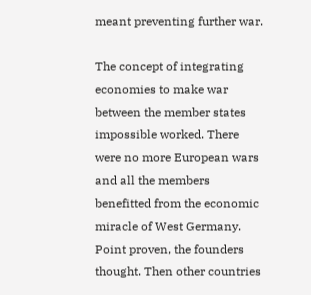meant preventing further war.

The concept of integrating economies to make war between the member states impossible worked. There were no more European wars and all the members benefitted from the economic miracle of West Germany. Point proven, the founders thought. Then other countries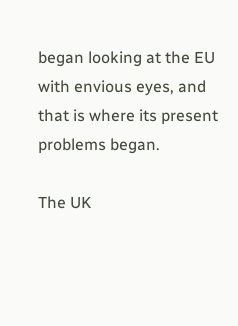began looking at the EU with envious eyes, and that is where its present problems began.

The UK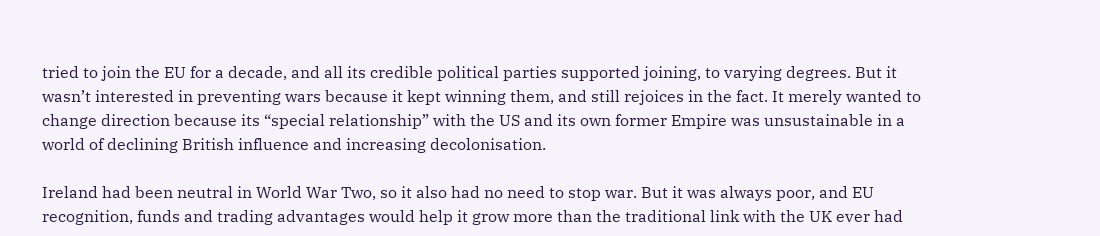tried to join the EU for a decade, and all its credible political parties supported joining, to varying degrees. But it wasn’t interested in preventing wars because it kept winning them, and still rejoices in the fact. It merely wanted to change direction because its “special relationship” with the US and its own former Empire was unsustainable in a world of declining British influence and increasing decolonisation.

Ireland had been neutral in World War Two, so it also had no need to stop war. But it was always poor, and EU recognition, funds and trading advantages would help it grow more than the traditional link with the UK ever had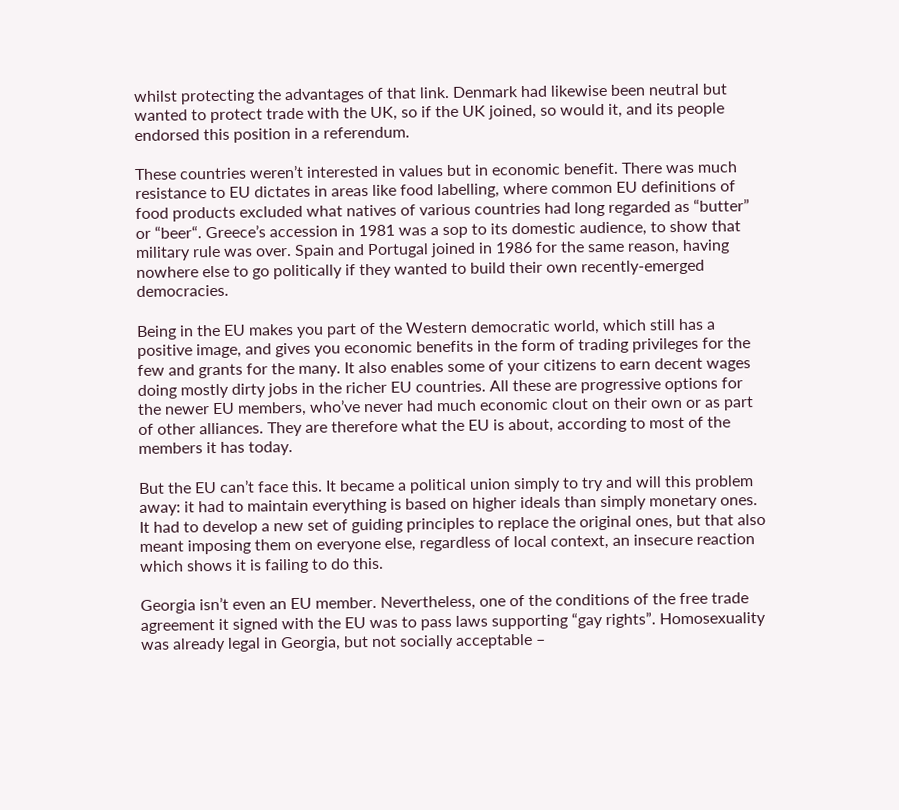whilst protecting the advantages of that link. Denmark had likewise been neutral but wanted to protect trade with the UK, so if the UK joined, so would it, and its people endorsed this position in a referendum.

These countries weren’t interested in values but in economic benefit. There was much resistance to EU dictates in areas like food labelling, where common EU definitions of food products excluded what natives of various countries had long regarded as “butter” or “beer“. Greece’s accession in 1981 was a sop to its domestic audience, to show that military rule was over. Spain and Portugal joined in 1986 for the same reason, having nowhere else to go politically if they wanted to build their own recently-emerged democracies.

Being in the EU makes you part of the Western democratic world, which still has a positive image, and gives you economic benefits in the form of trading privileges for the few and grants for the many. It also enables some of your citizens to earn decent wages doing mostly dirty jobs in the richer EU countries. All these are progressive options for the newer EU members, who’ve never had much economic clout on their own or as part of other alliances. They are therefore what the EU is about, according to most of the members it has today.

But the EU can’t face this. It became a political union simply to try and will this problem away: it had to maintain everything is based on higher ideals than simply monetary ones. It had to develop a new set of guiding principles to replace the original ones, but that also meant imposing them on everyone else, regardless of local context, an insecure reaction which shows it is failing to do this.

Georgia isn’t even an EU member. Nevertheless, one of the conditions of the free trade agreement it signed with the EU was to pass laws supporting “gay rights”. Homosexuality was already legal in Georgia, but not socially acceptable –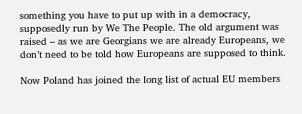something you have to put up with in a democracy, supposedly run by We The People. The old argument was raised – as we are Georgians we are already Europeans, we don’t need to be told how Europeans are supposed to think.

Now Poland has joined the long list of actual EU members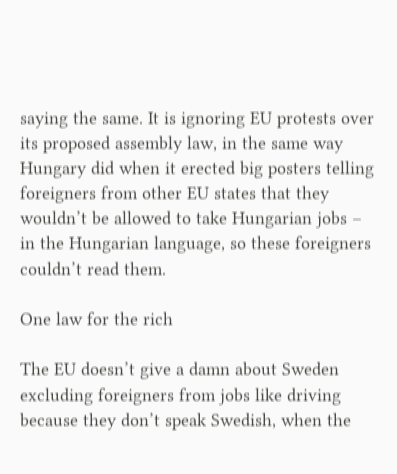saying the same. It is ignoring EU protests over its proposed assembly law, in the same way Hungary did when it erected big posters telling foreigners from other EU states that they wouldn’t be allowed to take Hungarian jobs – in the Hungarian language, so these foreigners couldn’t read them.

One law for the rich

The EU doesn’t give a damn about Sweden excluding foreigners from jobs like driving because they don’t speak Swedish, when the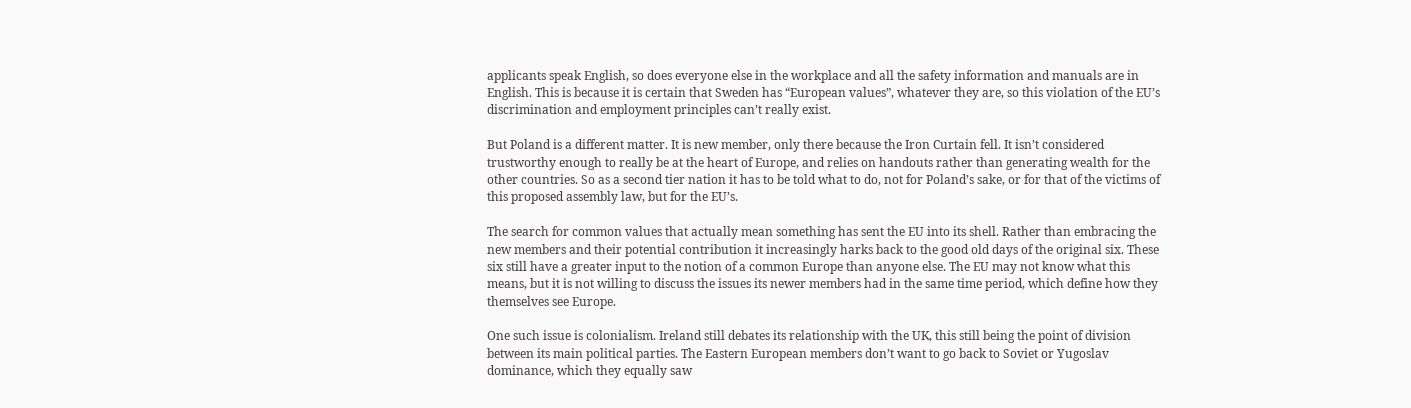applicants speak English, so does everyone else in the workplace and all the safety information and manuals are in English. This is because it is certain that Sweden has “European values”, whatever they are, so this violation of the EU’s discrimination and employment principles can’t really exist.

But Poland is a different matter. It is new member, only there because the Iron Curtain fell. It isn’t considered trustworthy enough to really be at the heart of Europe, and relies on handouts rather than generating wealth for the other countries. So as a second tier nation it has to be told what to do, not for Poland’s sake, or for that of the victims of this proposed assembly law, but for the EU’s.

The search for common values that actually mean something has sent the EU into its shell. Rather than embracing the new members and their potential contribution it increasingly harks back to the good old days of the original six. These six still have a greater input to the notion of a common Europe than anyone else. The EU may not know what this means, but it is not willing to discuss the issues its newer members had in the same time period, which define how they themselves see Europe.

One such issue is colonialism. Ireland still debates its relationship with the UK, this still being the point of division between its main political parties. The Eastern European members don’t want to go back to Soviet or Yugoslav dominance, which they equally saw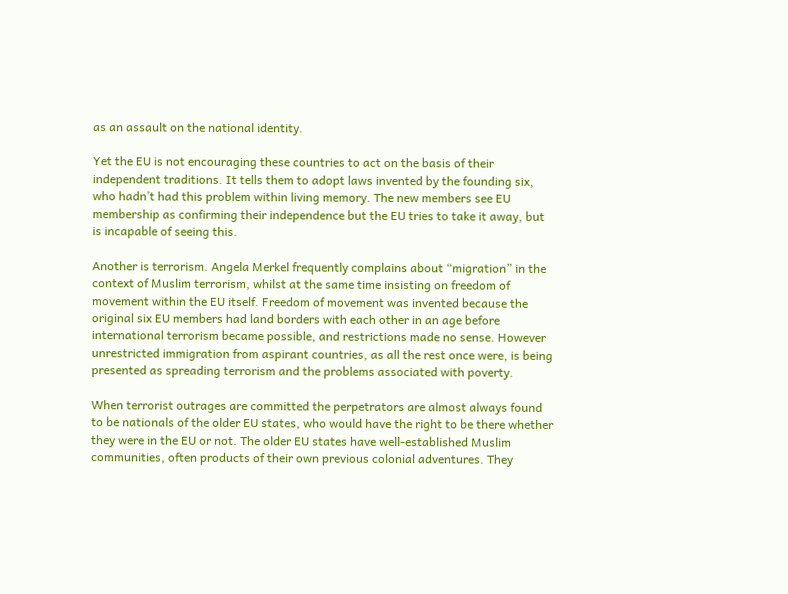as an assault on the national identity.

Yet the EU is not encouraging these countries to act on the basis of their independent traditions. It tells them to adopt laws invented by the founding six, who hadn’t had this problem within living memory. The new members see EU membership as confirming their independence but the EU tries to take it away, but is incapable of seeing this.

Another is terrorism. Angela Merkel frequently complains about “migration” in the context of Muslim terrorism, whilst at the same time insisting on freedom of movement within the EU itself. Freedom of movement was invented because the original six EU members had land borders with each other in an age before international terrorism became possible, and restrictions made no sense. However unrestricted immigration from aspirant countries, as all the rest once were, is being presented as spreading terrorism and the problems associated with poverty.

When terrorist outrages are committed the perpetrators are almost always found to be nationals of the older EU states, who would have the right to be there whether they were in the EU or not. The older EU states have well-established Muslim communities, often products of their own previous colonial adventures. They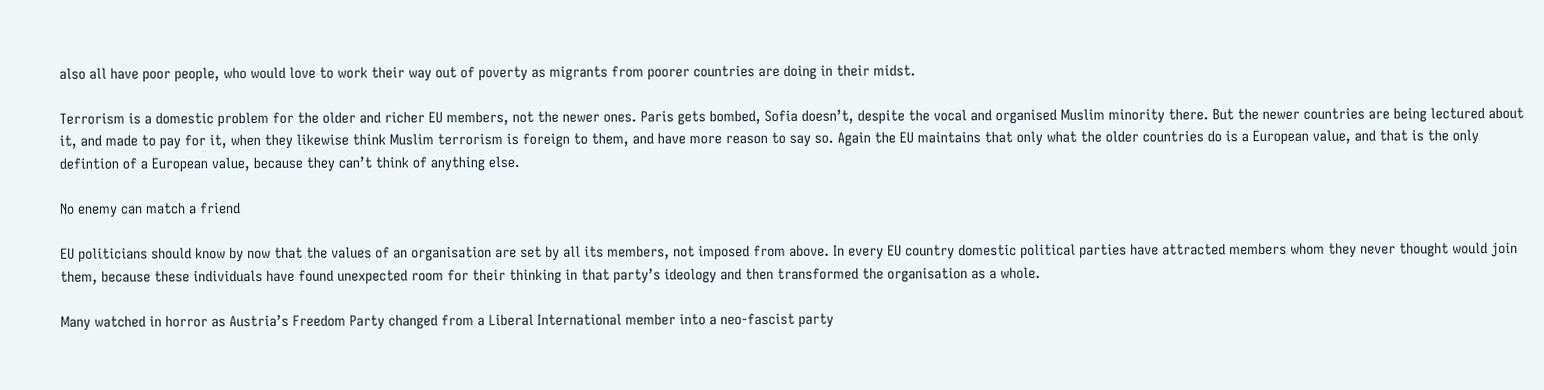also all have poor people, who would love to work their way out of poverty as migrants from poorer countries are doing in their midst.

Terrorism is a domestic problem for the older and richer EU members, not the newer ones. Paris gets bombed, Sofia doesn’t, despite the vocal and organised Muslim minority there. But the newer countries are being lectured about it, and made to pay for it, when they likewise think Muslim terrorism is foreign to them, and have more reason to say so. Again the EU maintains that only what the older countries do is a European value, and that is the only defintion of a European value, because they can’t think of anything else.

No enemy can match a friend

EU politicians should know by now that the values of an organisation are set by all its members, not imposed from above. In every EU country domestic political parties have attracted members whom they never thought would join them, because these individuals have found unexpected room for their thinking in that party’s ideology and then transformed the organisation as a whole.

Many watched in horror as Austria’s Freedom Party changed from a Liberal International member into a neo-fascist party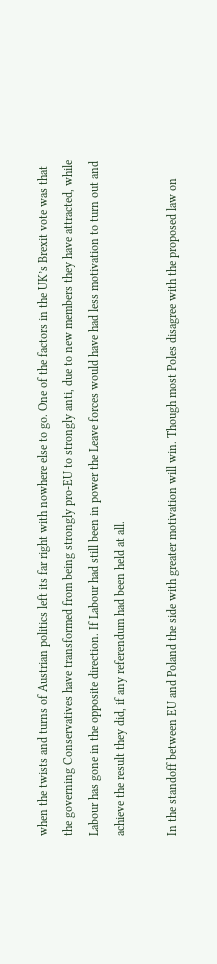when the twists and turns of Austrian politics left its far right with nowhere else to go. One of the factors in the UK’s Brexit vote was that the governing Conservatives have transformed from being strongly pro-EU to strongly anti, due to new members they have attracted, while Labour has gone in the opposite direction. If Labour had still been in power the Leave forces would have had less motivation to turn out and achieve the result they did, if any referendum had been held at all.

In the standoff between EU and Poland the side with greater motivation will win. Though most Poles disagree with the proposed law on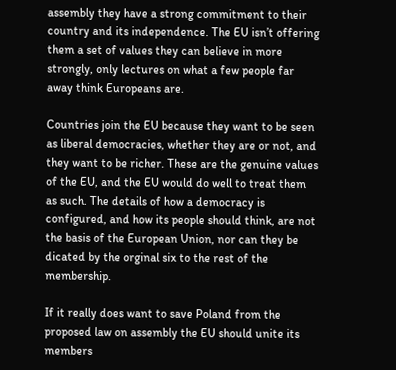assembly they have a strong commitment to their country and its independence. The EU isn’t offering them a set of values they can believe in more strongly, only lectures on what a few people far away think Europeans are.

Countries join the EU because they want to be seen as liberal democracies, whether they are or not, and they want to be richer. These are the genuine values of the EU, and the EU would do well to treat them as such. The details of how a democracy is configured, and how its people should think, are not the basis of the European Union, nor can they be dicated by the orginal six to the rest of the membership.

If it really does want to save Poland from the proposed law on assembly the EU should unite its members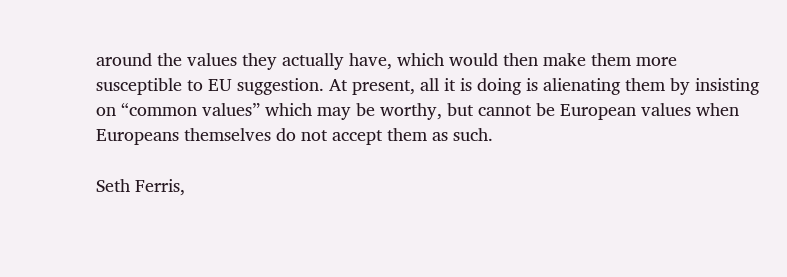around the values they actually have, which would then make them more susceptible to EU suggestion. At present, all it is doing is alienating them by insisting on “common values” which may be worthy, but cannot be European values when Europeans themselves do not accept them as such.

Seth Ferris,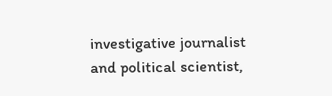investigative journalist and political scientist,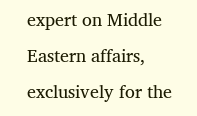expert on Middle Eastern affairs, exclusively for the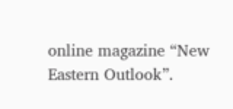online magazine “New Eastern Outlook”.